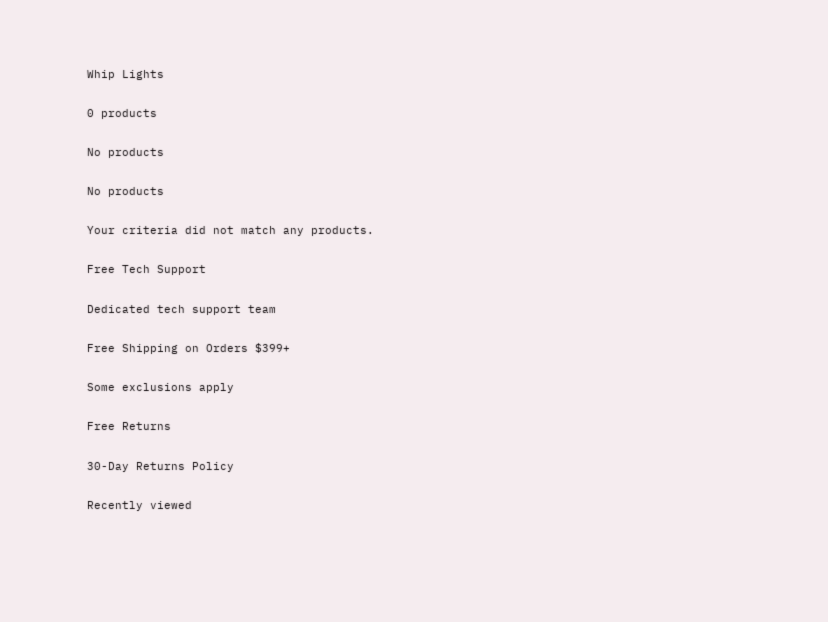Whip Lights

0 products

No products

No products

Your criteria did not match any products.

Free Tech Support

Dedicated tech support team

Free Shipping on Orders $399+

Some exclusions apply

Free Returns

30-Day Returns Policy

Recently viewed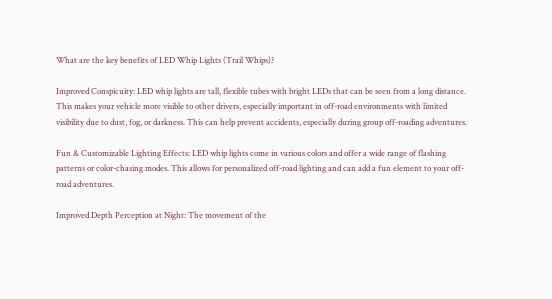What are the key benefits of LED Whip Lights (Trail Whips)?

Improved Conspicuity: LED whip lights are tall, flexible tubes with bright LEDs that can be seen from a long distance. This makes your vehicle more visible to other drivers, especially important in off-road environments with limited visibility due to dust, fog, or darkness. This can help prevent accidents, especially during group off-roading adventures.

Fun & Customizable Lighting Effects: LED whip lights come in various colors and offer a wide range of flashing patterns or color-chasing modes. This allows for personalized off-road lighting and can add a fun element to your off-road adventures.

Improved Depth Perception at Night: The movement of the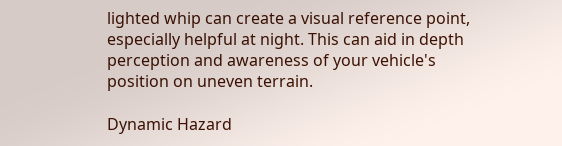lighted whip can create a visual reference point, especially helpful at night. This can aid in depth perception and awareness of your vehicle's position on uneven terrain.

Dynamic Hazard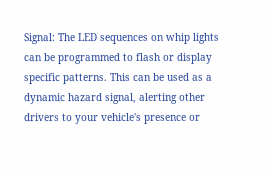Signal: The LED sequences on whip lights can be programmed to flash or display specific patterns. This can be used as a dynamic hazard signal, alerting other drivers to your vehicle's presence or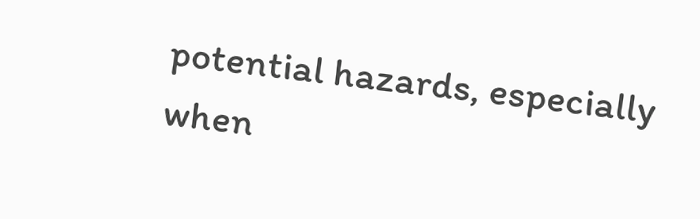potential hazards, especially when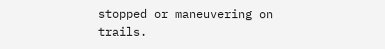stopped or maneuvering on trails.